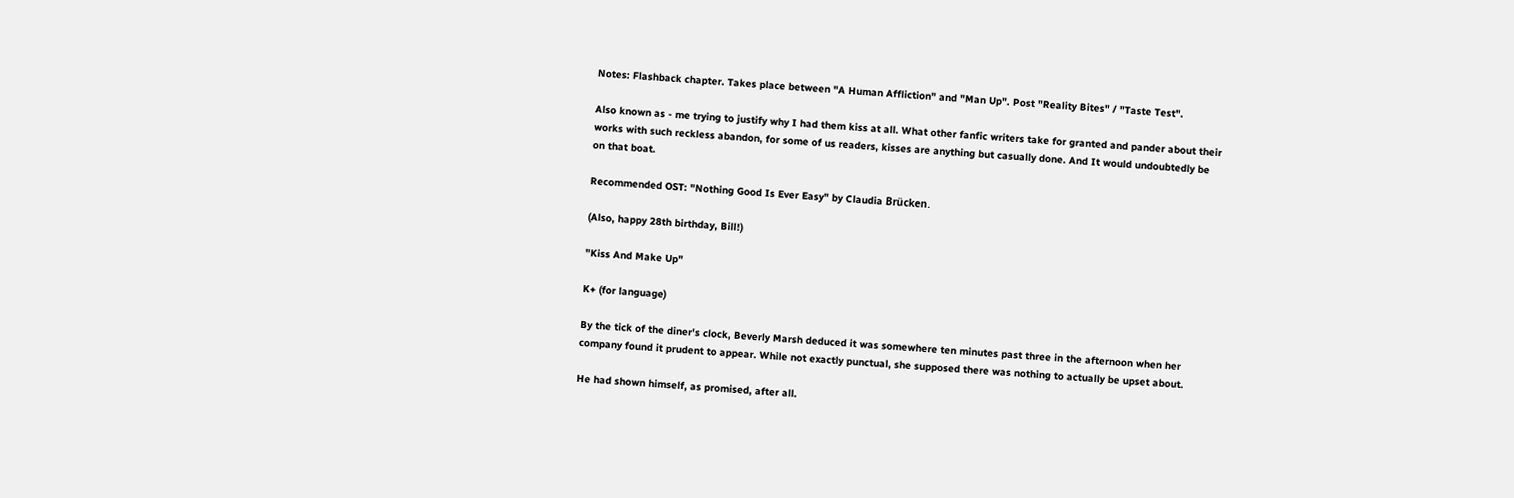Notes: Flashback chapter. Takes place between "A Human Affliction" and "Man Up". Post "Reality Bites" / "Taste Test".

Also known as - me trying to justify why I had them kiss at all. What other fanfic writers take for granted and pander about their works with such reckless abandon, for some of us readers, kisses are anything but casually done. And It would undoubtedly be on that boat.

Recommended OST: "Nothing Good Is Ever Easy" by Claudia Brücken.

(Also, happy 28th birthday, Bill!)

"Kiss And Make Up"

K+ (for language)

By the tick of the diner's clock, Beverly Marsh deduced it was somewhere ten minutes past three in the afternoon when her company found it prudent to appear. While not exactly punctual, she supposed there was nothing to actually be upset about.

He had shown himself, as promised, after all.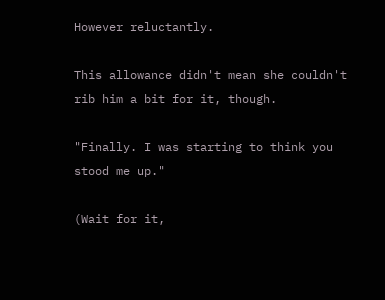However reluctantly.

This allowance didn't mean she couldn't rib him a bit for it, though.

"Finally. I was starting to think you stood me up."

(Wait for it,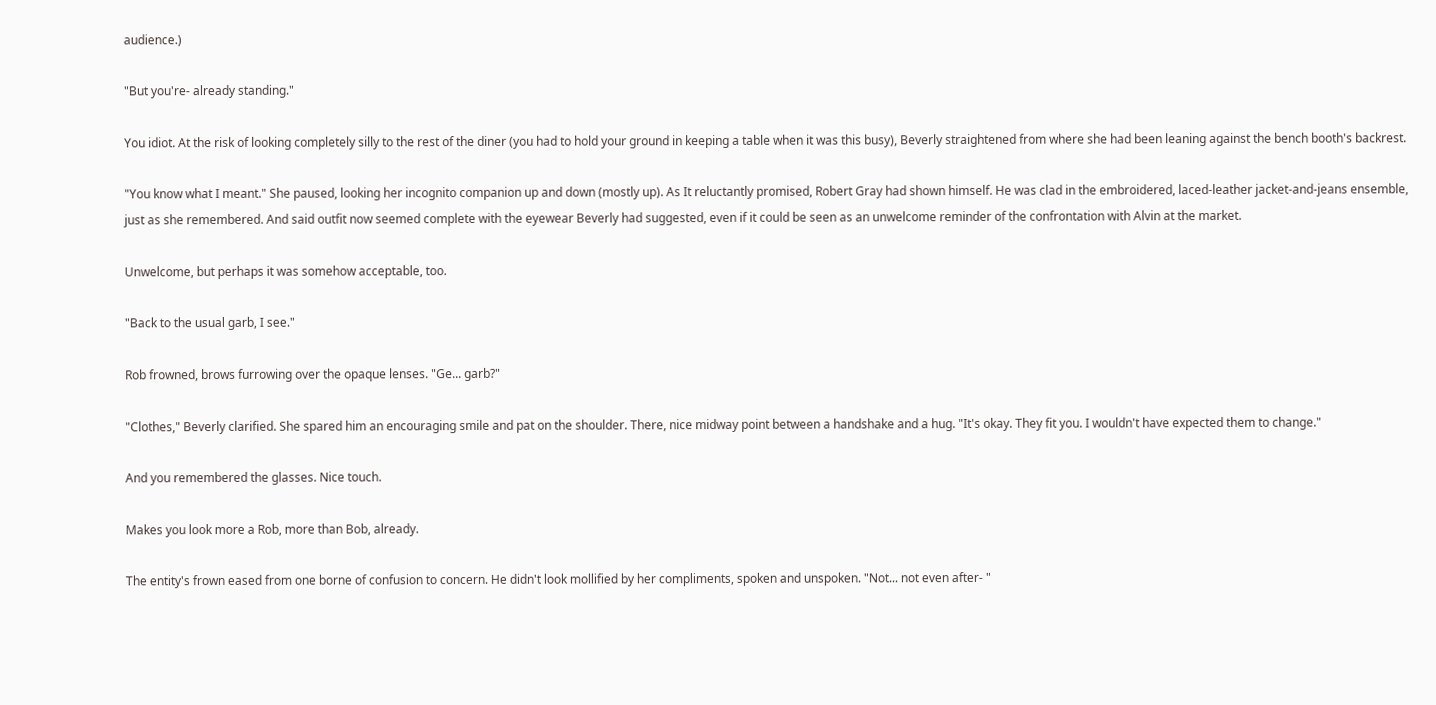audience.)

"But you're- already standing."

You idiot. At the risk of looking completely silly to the rest of the diner (you had to hold your ground in keeping a table when it was this busy), Beverly straightened from where she had been leaning against the bench booth's backrest.

"You know what I meant." She paused, looking her incognito companion up and down (mostly up). As It reluctantly promised, Robert Gray had shown himself. He was clad in the embroidered, laced-leather jacket-and-jeans ensemble, just as she remembered. And said outfit now seemed complete with the eyewear Beverly had suggested, even if it could be seen as an unwelcome reminder of the confrontation with Alvin at the market.

Unwelcome, but perhaps it was somehow acceptable, too.

"Back to the usual garb, I see."

Rob frowned, brows furrowing over the opaque lenses. "Ge... garb?"

"Clothes," Beverly clarified. She spared him an encouraging smile and pat on the shoulder. There, nice midway point between a handshake and a hug. "It's okay. They fit you. I wouldn't have expected them to change."

And you remembered the glasses. Nice touch.

Makes you look more a Rob, more than Bob, already.

The entity's frown eased from one borne of confusion to concern. He didn't look mollified by her compliments, spoken and unspoken. "Not... not even after- "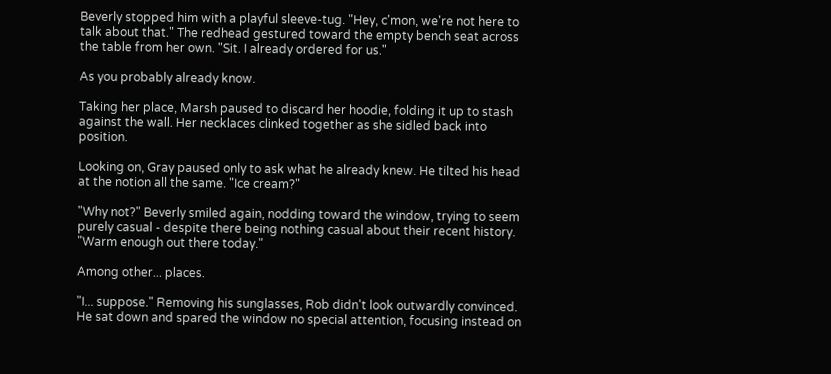Beverly stopped him with a playful sleeve-tug. "Hey, c'mon, we're not here to talk about that." The redhead gestured toward the empty bench seat across the table from her own. "Sit. I already ordered for us."

As you probably already know.

Taking her place, Marsh paused to discard her hoodie, folding it up to stash against the wall. Her necklaces clinked together as she sidled back into position.

Looking on, Gray paused only to ask what he already knew. He tilted his head at the notion all the same. "Ice cream?"

"Why not?" Beverly smiled again, nodding toward the window, trying to seem purely casual - despite there being nothing casual about their recent history. "Warm enough out there today."

Among other... places.

"I... suppose." Removing his sunglasses, Rob didn't look outwardly convinced. He sat down and spared the window no special attention, focusing instead on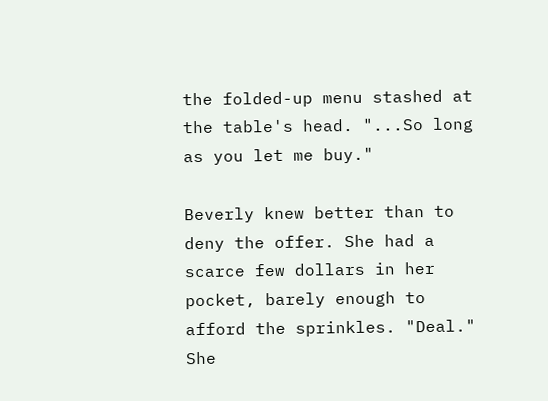the folded-up menu stashed at the table's head. "...So long as you let me buy."

Beverly knew better than to deny the offer. She had a scarce few dollars in her pocket, barely enough to afford the sprinkles. "Deal." She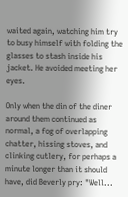waited again, watching him try to busy himself with folding the glasses to stash inside his jacket. He avoided meeting her eyes.

Only when the din of the diner around them continued as normal, a fog of overlapping chatter, hissing stoves, and clinking cutlery, for perhaps a minute longer than it should have, did Beverly pry: "Well...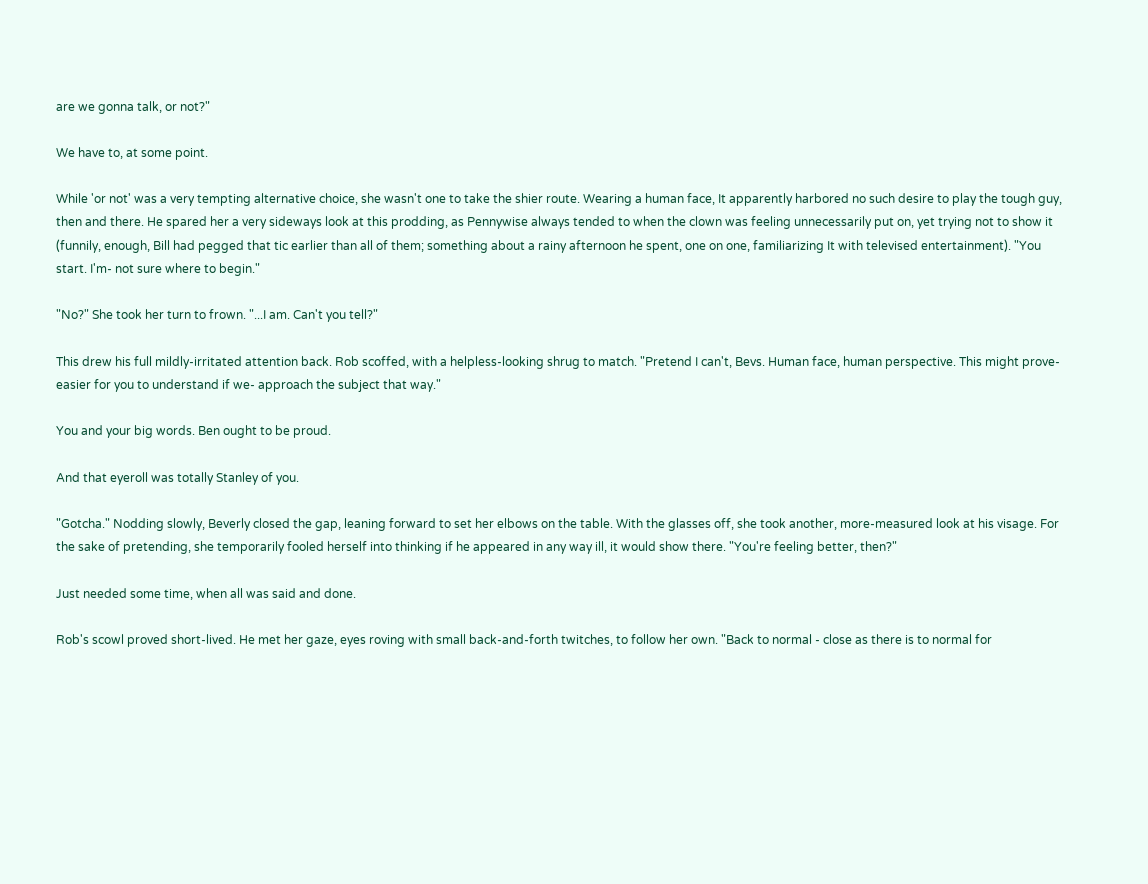are we gonna talk, or not?"

We have to, at some point.

While 'or not' was a very tempting alternative choice, she wasn't one to take the shier route. Wearing a human face, It apparently harbored no such desire to play the tough guy, then and there. He spared her a very sideways look at this prodding, as Pennywise always tended to when the clown was feeling unnecessarily put on, yet trying not to show it (funnily, enough, Bill had pegged that tic earlier than all of them; something about a rainy afternoon he spent, one on one, familiarizing It with televised entertainment). "You start. I'm- not sure where to begin."

"No?" She took her turn to frown. "...I am. Can't you tell?"

This drew his full mildly-irritated attention back. Rob scoffed, with a helpless-looking shrug to match. "Pretend I can't, Bevs. Human face, human perspective. This might prove- easier for you to understand if we- approach the subject that way."

You and your big words. Ben ought to be proud.

And that eyeroll was totally Stanley of you.

"Gotcha." Nodding slowly, Beverly closed the gap, leaning forward to set her elbows on the table. With the glasses off, she took another, more-measured look at his visage. For the sake of pretending, she temporarily fooled herself into thinking if he appeared in any way ill, it would show there. "You're feeling better, then?"

Just needed some time, when all was said and done.

Rob's scowl proved short-lived. He met her gaze, eyes roving with small back-and-forth twitches, to follow her own. "Back to normal - close as there is to normal for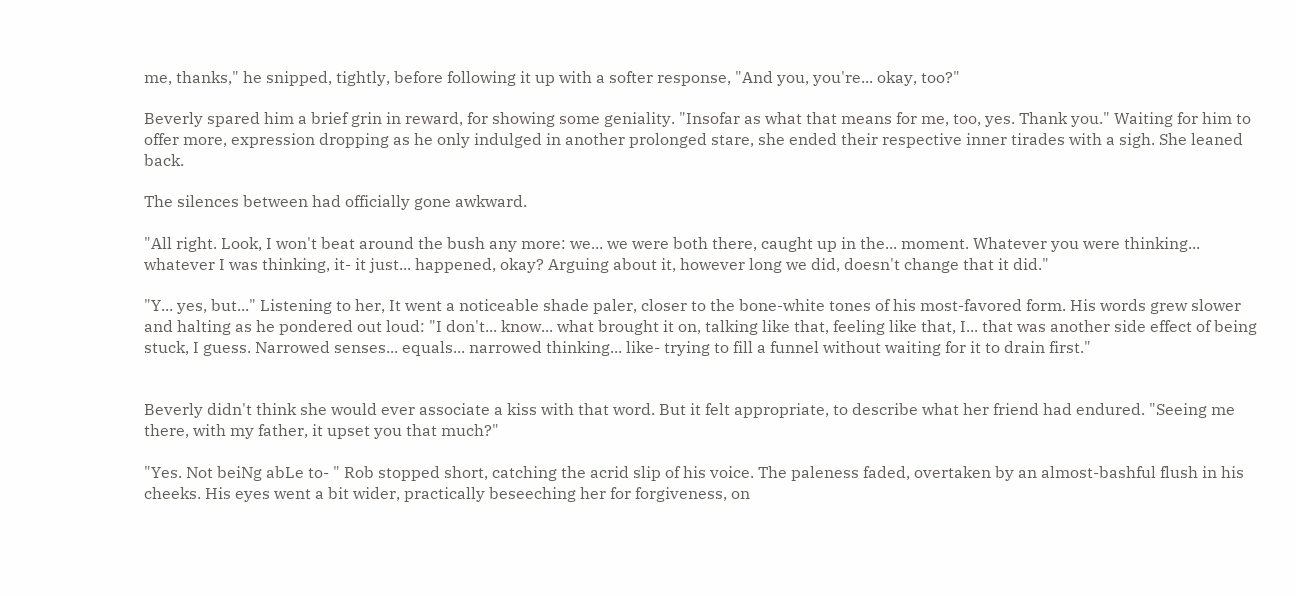me, thanks," he snipped, tightly, before following it up with a softer response, "And you, you're... okay, too?"

Beverly spared him a brief grin in reward, for showing some geniality. "Insofar as what that means for me, too, yes. Thank you." Waiting for him to offer more, expression dropping as he only indulged in another prolonged stare, she ended their respective inner tirades with a sigh. She leaned back.

The silences between had officially gone awkward.

"All right. Look, I won't beat around the bush any more: we... we were both there, caught up in the... moment. Whatever you were thinking... whatever I was thinking, it- it just... happened, okay? Arguing about it, however long we did, doesn't change that it did."

"Y... yes, but..." Listening to her, It went a noticeable shade paler, closer to the bone-white tones of his most-favored form. His words grew slower and halting as he pondered out loud: "I don't... know... what brought it on, talking like that, feeling like that, I... that was another side effect of being stuck, I guess. Narrowed senses... equals... narrowed thinking... like- trying to fill a funnel without waiting for it to drain first."


Beverly didn't think she would ever associate a kiss with that word. But it felt appropriate, to describe what her friend had endured. "Seeing me there, with my father, it upset you that much?"

"Yes. Not beiNg abLe to- " Rob stopped short, catching the acrid slip of his voice. The paleness faded, overtaken by an almost-bashful flush in his cheeks. His eyes went a bit wider, practically beseeching her for forgiveness, on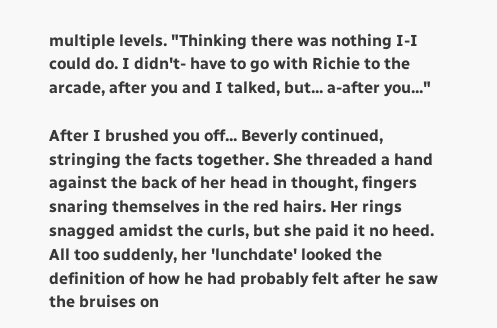multiple levels. "Thinking there was nothing I-I could do. I didn't- have to go with Richie to the arcade, after you and I talked, but... a-after you..."

After I brushed you off... Beverly continued, stringing the facts together. She threaded a hand against the back of her head in thought, fingers snaring themselves in the red hairs. Her rings snagged amidst the curls, but she paid it no heed. All too suddenly, her 'lunchdate' looked the definition of how he had probably felt after he saw the bruises on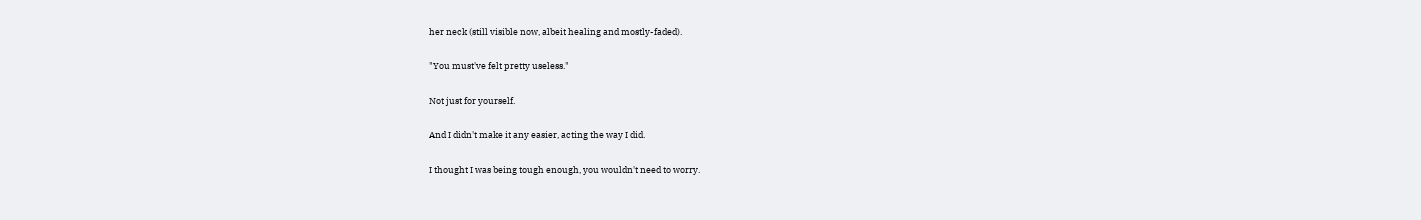her neck (still visible now, albeit healing and mostly-faded).

"You must've felt pretty useless."

Not just for yourself.

And I didn't make it any easier, acting the way I did.

I thought I was being tough enough, you wouldn't need to worry.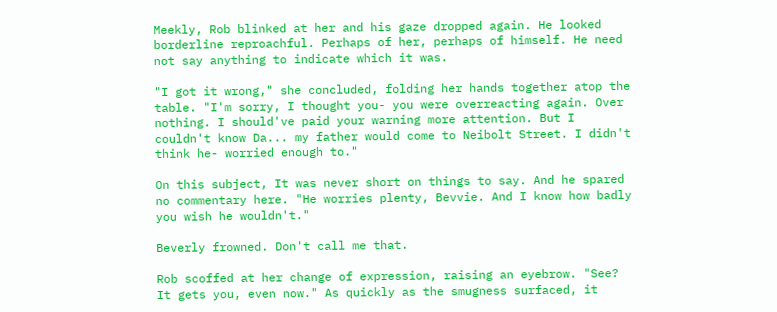Meekly, Rob blinked at her and his gaze dropped again. He looked borderline reproachful. Perhaps of her, perhaps of himself. He need not say anything to indicate which it was.

"I got it wrong," she concluded, folding her hands together atop the table. "I'm sorry, I thought you- you were overreacting again. Over nothing. I should've paid your warning more attention. But I couldn't know Da... my father would come to Neibolt Street. I didn't think he- worried enough to."

On this subject, It was never short on things to say. And he spared no commentary here. "He worries plenty, Bevvie. And I know how badly you wish he wouldn't."

Beverly frowned. Don't call me that.

Rob scoffed at her change of expression, raising an eyebrow. "See? It gets you, even now." As quickly as the smugness surfaced, it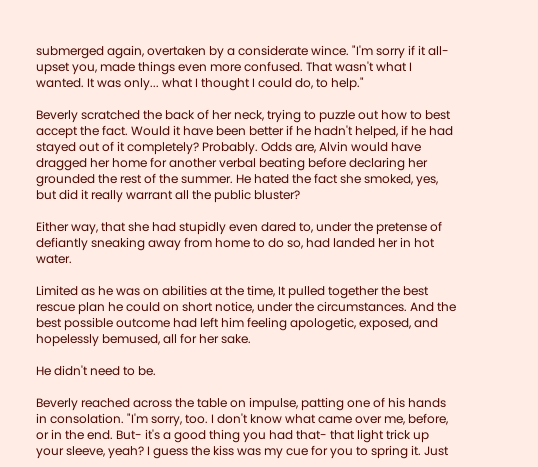submerged again, overtaken by a considerate wince. "I'm sorry if it all- upset you, made things even more confused. That wasn't what I wanted. It was only... what I thought I could do, to help."

Beverly scratched the back of her neck, trying to puzzle out how to best accept the fact. Would it have been better if he hadn't helped, if he had stayed out of it completely? Probably. Odds are, Alvin would have dragged her home for another verbal beating before declaring her grounded the rest of the summer. He hated the fact she smoked, yes, but did it really warrant all the public bluster?

Either way, that she had stupidly even dared to, under the pretense of defiantly sneaking away from home to do so, had landed her in hot water.

Limited as he was on abilities at the time, It pulled together the best rescue plan he could on short notice, under the circumstances. And the best possible outcome had left him feeling apologetic, exposed, and hopelessly bemused, all for her sake.

He didn't need to be.

Beverly reached across the table on impulse, patting one of his hands in consolation. "I'm sorry, too. I don't know what came over me, before, or in the end. But- it's a good thing you had that- that light trick up your sleeve, yeah? I guess the kiss was my cue for you to spring it. Just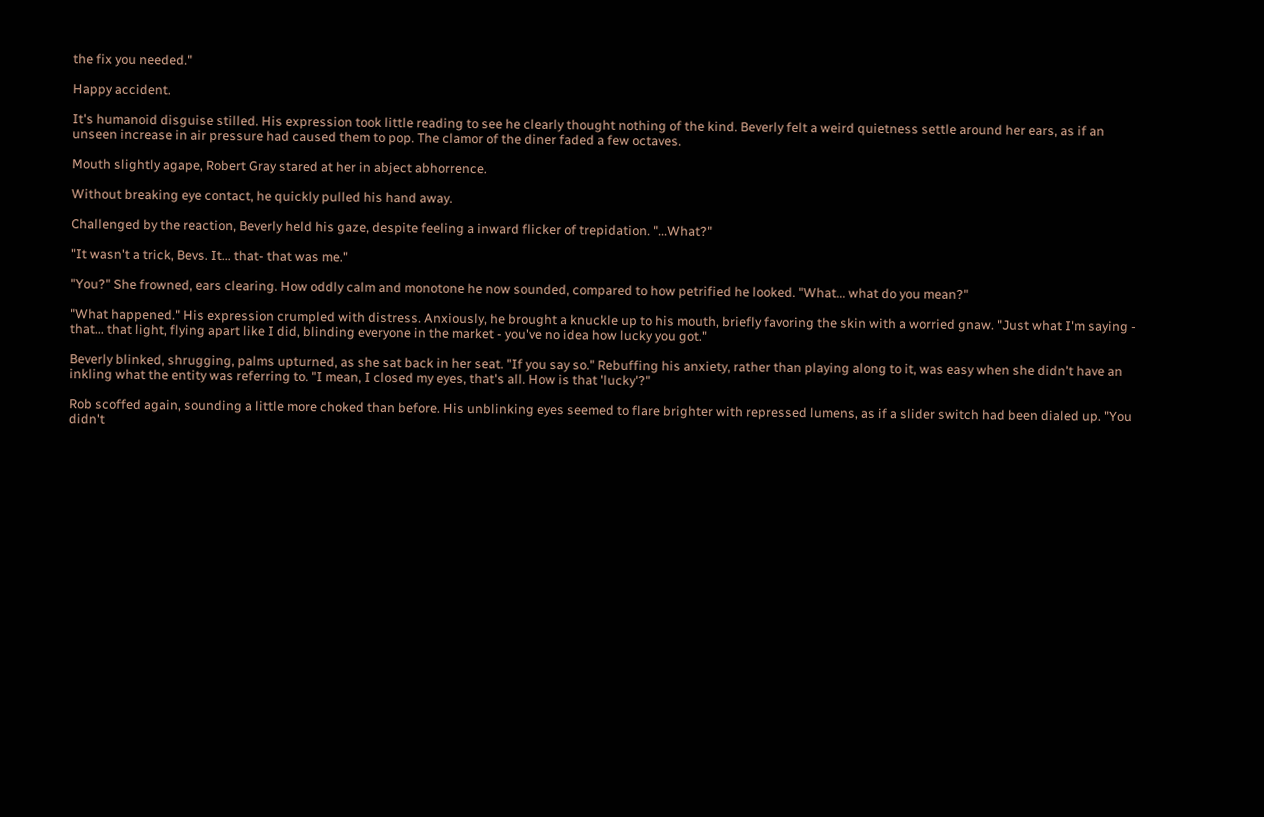the fix you needed."

Happy accident.

It's humanoid disguise stilled. His expression took little reading to see he clearly thought nothing of the kind. Beverly felt a weird quietness settle around her ears, as if an unseen increase in air pressure had caused them to pop. The clamor of the diner faded a few octaves.

Mouth slightly agape, Robert Gray stared at her in abject abhorrence.

Without breaking eye contact, he quickly pulled his hand away.

Challenged by the reaction, Beverly held his gaze, despite feeling a inward flicker of trepidation. "...What?"

"It wasn't a trick, Bevs. It... that- that was me."

"You?" She frowned, ears clearing. How oddly calm and monotone he now sounded, compared to how petrified he looked. "What... what do you mean?"

"What happened." His expression crumpled with distress. Anxiously, he brought a knuckle up to his mouth, briefly favoring the skin with a worried gnaw. "Just what I'm saying - that... that light, flying apart like I did, blinding everyone in the market - you've no idea how lucky you got."

Beverly blinked, shrugging, palms upturned, as she sat back in her seat. "If you say so." Rebuffing his anxiety, rather than playing along to it, was easy when she didn't have an inkling what the entity was referring to. "I mean, I closed my eyes, that's all. How is that 'lucky'?"

Rob scoffed again, sounding a little more choked than before. His unblinking eyes seemed to flare brighter with repressed lumens, as if a slider switch had been dialed up. "You didn't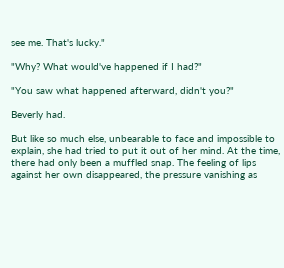see me. That's lucky."

"Why? What would've happened if I had?"

"You saw what happened afterward, didn't you?"

Beverly had.

But like so much else, unbearable to face and impossible to explain, she had tried to put it out of her mind. At the time, there had only been a muffled snap. The feeling of lips against her own disappeared, the pressure vanishing as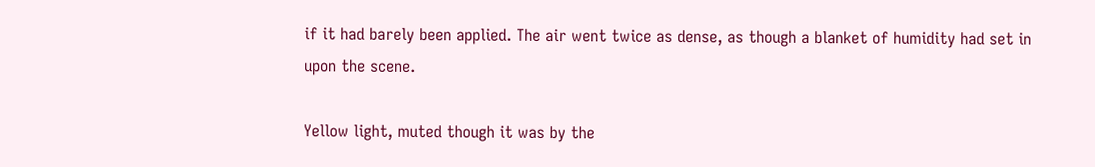if it had barely been applied. The air went twice as dense, as though a blanket of humidity had set in upon the scene.

Yellow light, muted though it was by the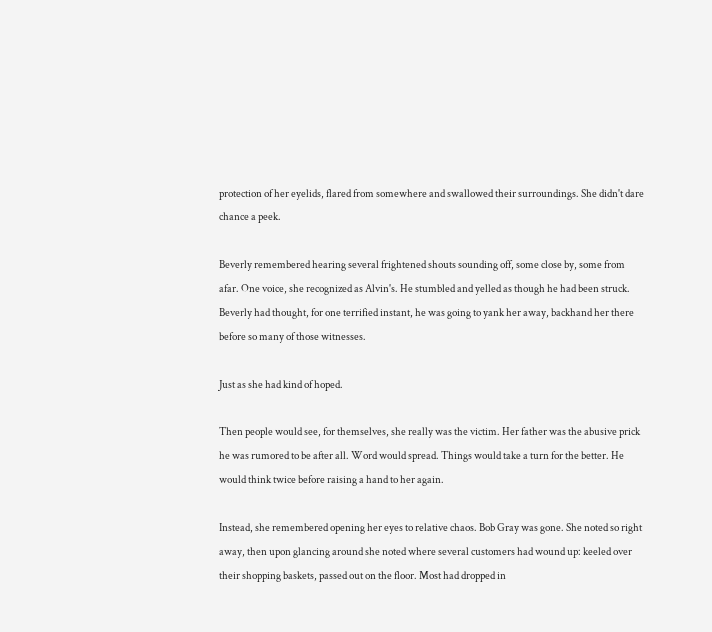protection of her eyelids, flared from somewhere and swallowed their surroundings. She didn't dare chance a peek.

Beverly remembered hearing several frightened shouts sounding off, some close by, some from afar. One voice, she recognized as Alvin's. He stumbled and yelled as though he had been struck. Beverly had thought, for one terrified instant, he was going to yank her away, backhand her there before so many of those witnesses.

Just as she had kind of hoped.

Then people would see, for themselves, she really was the victim. Her father was the abusive prick he was rumored to be after all. Word would spread. Things would take a turn for the better. He would think twice before raising a hand to her again.

Instead, she remembered opening her eyes to relative chaos. Bob Gray was gone. She noted so right away, then upon glancing around she noted where several customers had wound up: keeled over their shopping baskets, passed out on the floor. Most had dropped in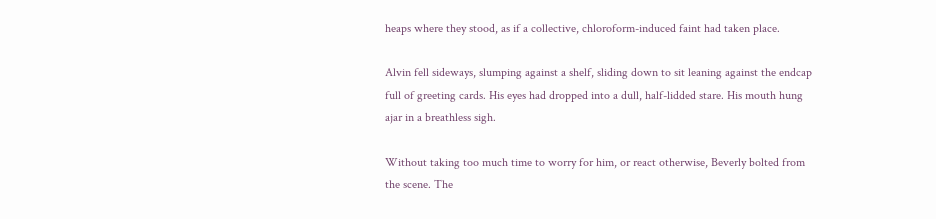heaps where they stood, as if a collective, chloroform-induced faint had taken place.

Alvin fell sideways, slumping against a shelf, sliding down to sit leaning against the endcap full of greeting cards. His eyes had dropped into a dull, half-lidded stare. His mouth hung ajar in a breathless sigh.

Without taking too much time to worry for him, or react otherwise, Beverly bolted from the scene. The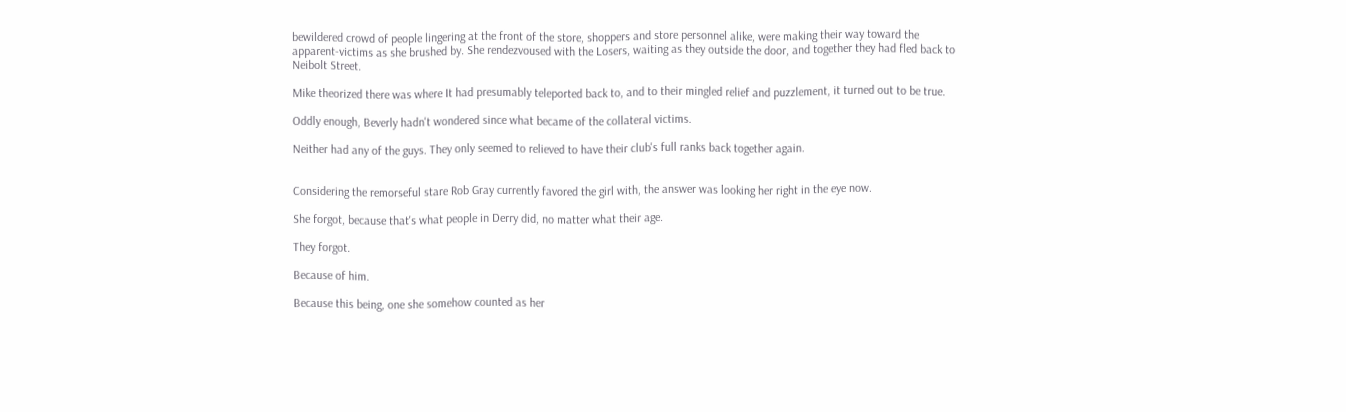bewildered crowd of people lingering at the front of the store, shoppers and store personnel alike, were making their way toward the apparent-victims as she brushed by. She rendezvoused with the Losers, waiting as they outside the door, and together they had fled back to Neibolt Street.

Mike theorized there was where It had presumably teleported back to, and to their mingled relief and puzzlement, it turned out to be true.

Oddly enough, Beverly hadn't wondered since what became of the collateral victims.

Neither had any of the guys. They only seemed to relieved to have their club's full ranks back together again.


Considering the remorseful stare Rob Gray currently favored the girl with, the answer was looking her right in the eye now.

She forgot, because that's what people in Derry did, no matter what their age.

They forgot.

Because of him.

Because this being, one she somehow counted as her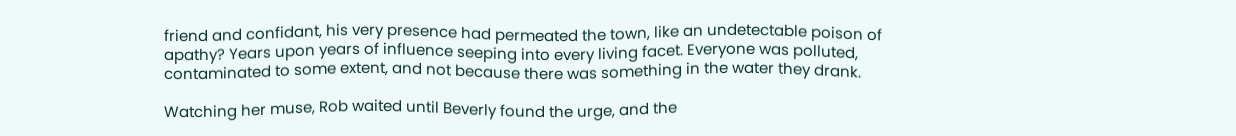friend and confidant, his very presence had permeated the town, like an undetectable poison of apathy? Years upon years of influence seeping into every living facet. Everyone was polluted, contaminated to some extent, and not because there was something in the water they drank.

Watching her muse, Rob waited until Beverly found the urge, and the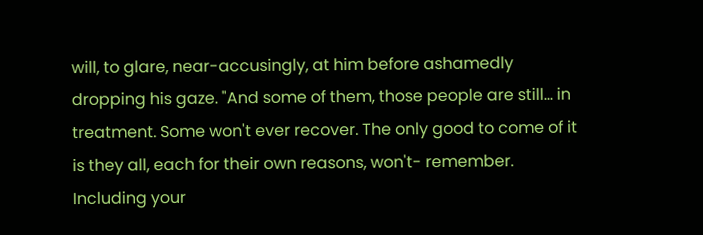will, to glare, near-accusingly, at him before ashamedly dropping his gaze. "And some of them, those people are still... in treatment. Some won't ever recover. The only good to come of it is they all, each for their own reasons, won't- remember. Including your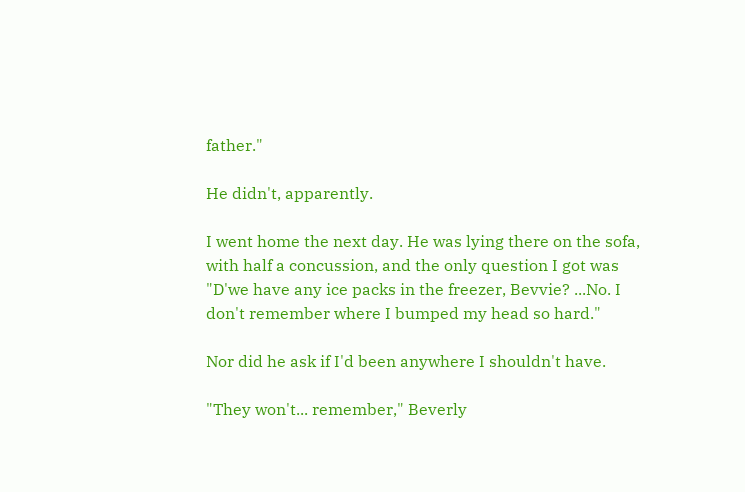father."

He didn't, apparently.

I went home the next day. He was lying there on the sofa, with half a concussion, and the only question I got was "D'we have any ice packs in the freezer, Bevvie? ...No. I don't remember where I bumped my head so hard."

Nor did he ask if I'd been anywhere I shouldn't have.

"They won't... remember," Beverly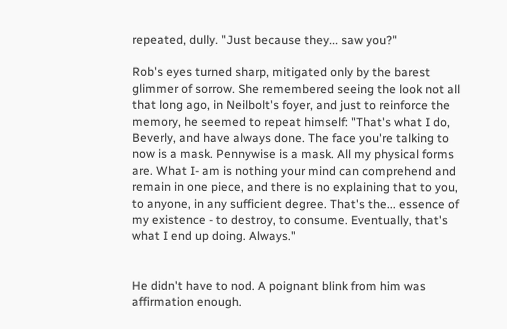repeated, dully. "Just because they... saw you?"

Rob's eyes turned sharp, mitigated only by the barest glimmer of sorrow. She remembered seeing the look not all that long ago, in Neilbolt's foyer, and just to reinforce the memory, he seemed to repeat himself: "That's what I do, Beverly, and have always done. The face you're talking to now is a mask. Pennywise is a mask. All my physical forms are. What I- am is nothing your mind can comprehend and remain in one piece, and there is no explaining that to you, to anyone, in any sufficient degree. That's the... essence of my existence - to destroy, to consume. Eventually, that's what I end up doing. Always."


He didn't have to nod. A poignant blink from him was affirmation enough.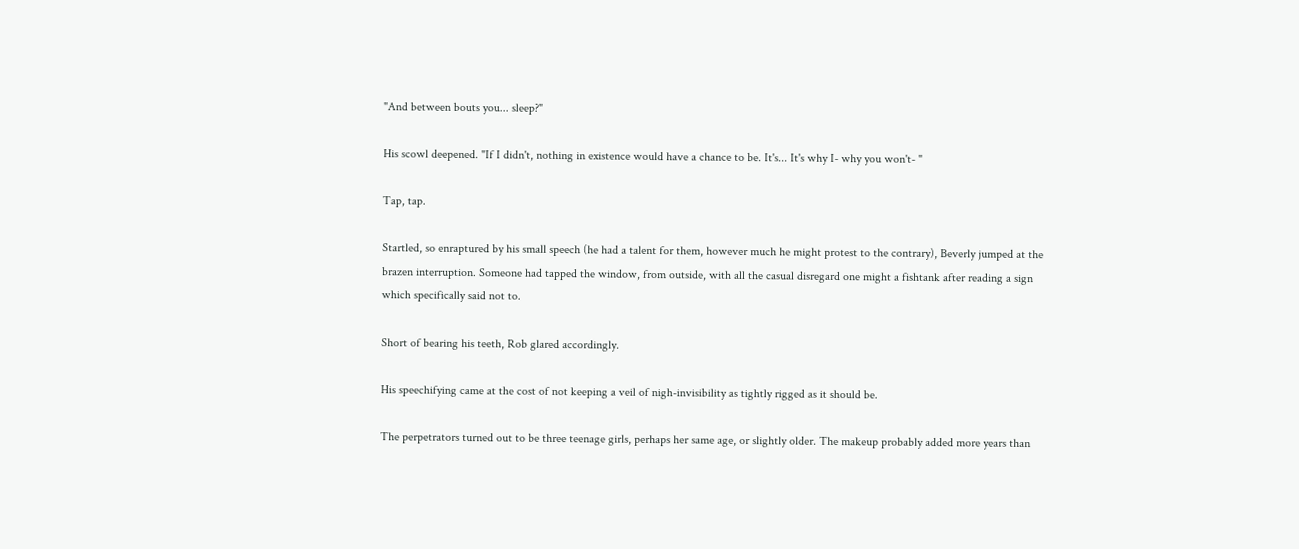"And between bouts you... sleep?"

His scowl deepened. "If I didn't, nothing in existence would have a chance to be. It's... It's why I- why you won't- "

Tap, tap.

Startled, so enraptured by his small speech (he had a talent for them, however much he might protest to the contrary), Beverly jumped at the brazen interruption. Someone had tapped the window, from outside, with all the casual disregard one might a fishtank after reading a sign which specifically said not to.

Short of bearing his teeth, Rob glared accordingly.

His speechifying came at the cost of not keeping a veil of nigh-invisibility as tightly rigged as it should be.

The perpetrators turned out to be three teenage girls, perhaps her same age, or slightly older. The makeup probably added more years than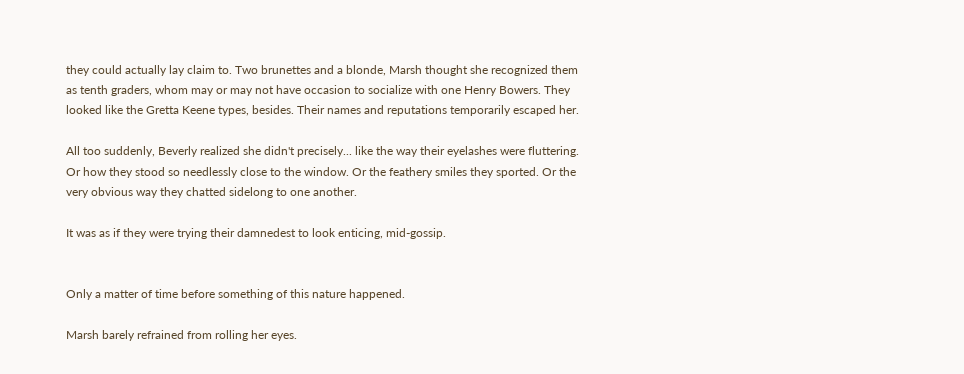they could actually lay claim to. Two brunettes and a blonde, Marsh thought she recognized them as tenth graders, whom may or may not have occasion to socialize with one Henry Bowers. They looked like the Gretta Keene types, besides. Their names and reputations temporarily escaped her.

All too suddenly, Beverly realized she didn't precisely... like the way their eyelashes were fluttering. Or how they stood so needlessly close to the window. Or the feathery smiles they sported. Or the very obvious way they chatted sidelong to one another.

It was as if they were trying their damnedest to look enticing, mid-gossip.


Only a matter of time before something of this nature happened.

Marsh barely refrained from rolling her eyes.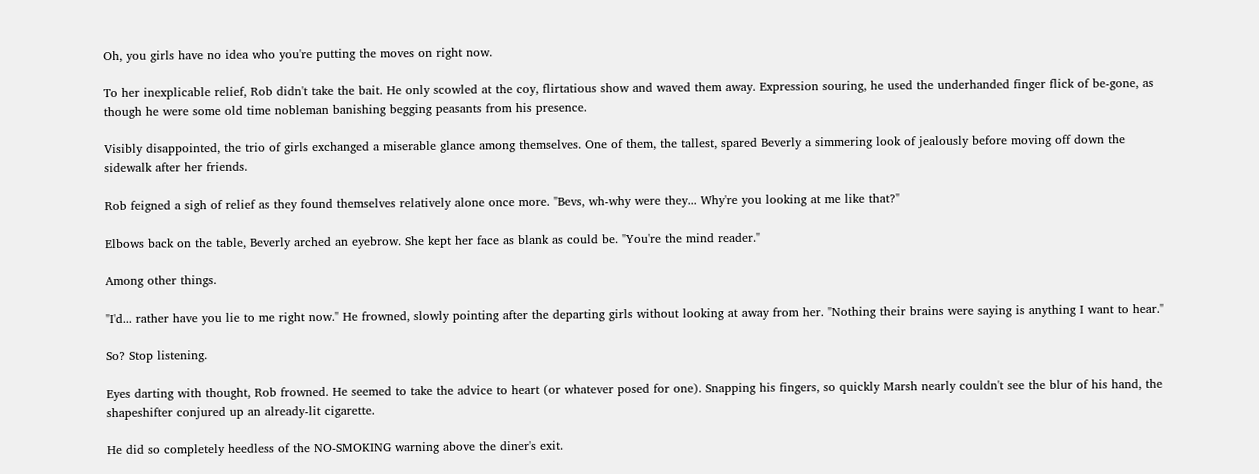Oh, you girls have no idea who you're putting the moves on right now.

To her inexplicable relief, Rob didn't take the bait. He only scowled at the coy, flirtatious show and waved them away. Expression souring, he used the underhanded finger flick of be-gone, as though he were some old time nobleman banishing begging peasants from his presence.

Visibly disappointed, the trio of girls exchanged a miserable glance among themselves. One of them, the tallest, spared Beverly a simmering look of jealously before moving off down the sidewalk after her friends.

Rob feigned a sigh of relief as they found themselves relatively alone once more. "Bevs, wh-why were they... Why're you looking at me like that?"

Elbows back on the table, Beverly arched an eyebrow. She kept her face as blank as could be. "You're the mind reader."

Among other things.

"I'd... rather have you lie to me right now." He frowned, slowly pointing after the departing girls without looking at away from her. "Nothing their brains were saying is anything I want to hear."

So? Stop listening.

Eyes darting with thought, Rob frowned. He seemed to take the advice to heart (or whatever posed for one). Snapping his fingers, so quickly Marsh nearly couldn't see the blur of his hand, the shapeshifter conjured up an already-lit cigarette.

He did so completely heedless of the NO-SMOKING warning above the diner's exit.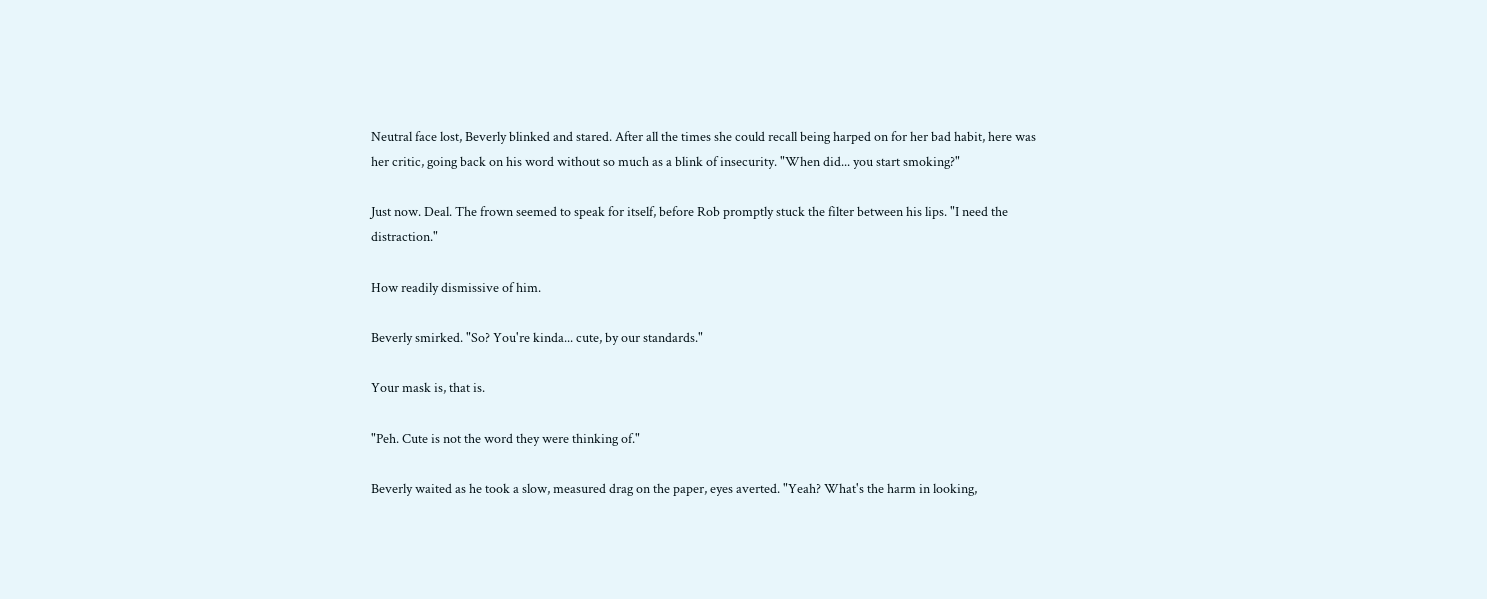Neutral face lost, Beverly blinked and stared. After all the times she could recall being harped on for her bad habit, here was her critic, going back on his word without so much as a blink of insecurity. "When did... you start smoking?"

Just now. Deal. The frown seemed to speak for itself, before Rob promptly stuck the filter between his lips. "I need the distraction."

How readily dismissive of him.

Beverly smirked. "So? You're kinda... cute, by our standards."

Your mask is, that is.

"Peh. Cute is not the word they were thinking of."

Beverly waited as he took a slow, measured drag on the paper, eyes averted. "Yeah? What's the harm in looking,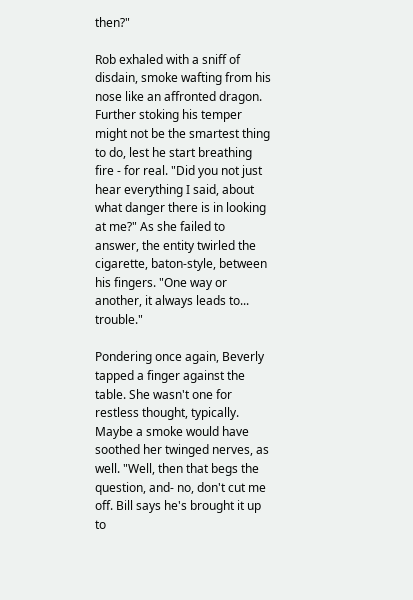then?"

Rob exhaled with a sniff of disdain, smoke wafting from his nose like an affronted dragon. Further stoking his temper might not be the smartest thing to do, lest he start breathing fire - for real. "Did you not just hear everything I said, about what danger there is in looking at me?" As she failed to answer, the entity twirled the cigarette, baton-style, between his fingers. "One way or another, it always leads to... trouble."

Pondering once again, Beverly tapped a finger against the table. She wasn't one for restless thought, typically. Maybe a smoke would have soothed her twinged nerves, as well. "Well, then that begs the question, and- no, don't cut me off. Bill says he's brought it up to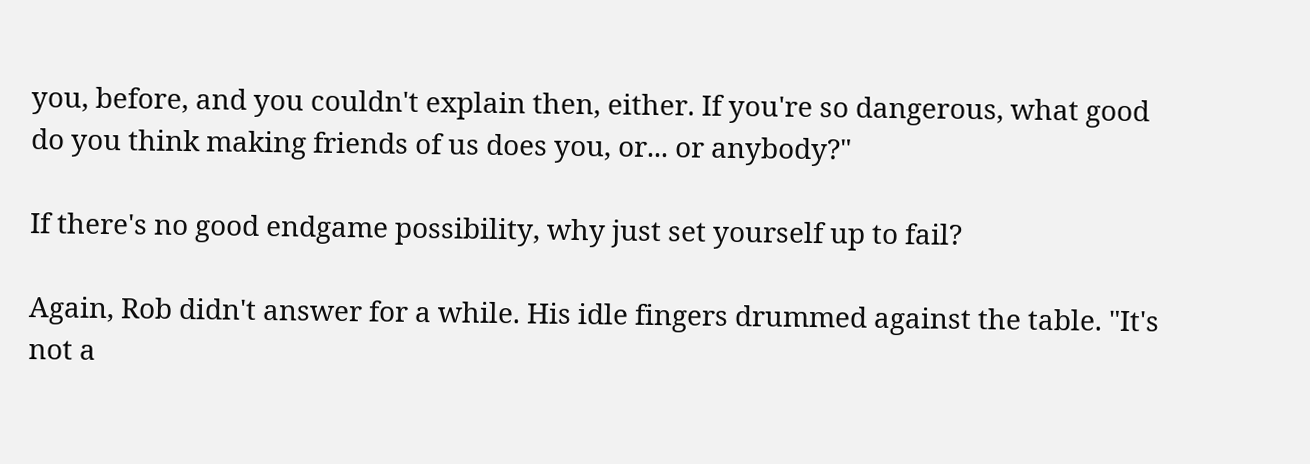you, before, and you couldn't explain then, either. If you're so dangerous, what good do you think making friends of us does you, or... or anybody?"

If there's no good endgame possibility, why just set yourself up to fail?

Again, Rob didn't answer for a while. His idle fingers drummed against the table. "It's not a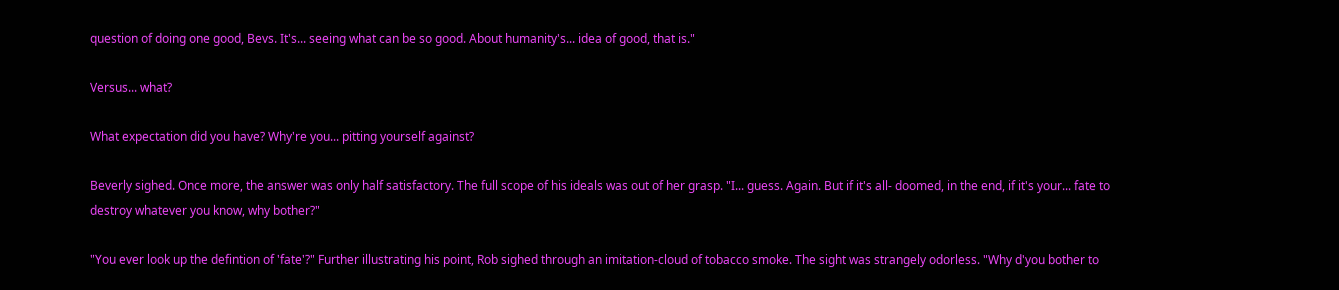question of doing one good, Bevs. It's... seeing what can be so good. About humanity's... idea of good, that is."

Versus... what?

What expectation did you have? Why're you... pitting yourself against?

Beverly sighed. Once more, the answer was only half satisfactory. The full scope of his ideals was out of her grasp. "I... guess. Again. But if it's all- doomed, in the end, if it's your... fate to destroy whatever you know, why bother?"

"You ever look up the defintion of 'fate'?" Further illustrating his point, Rob sighed through an imitation-cloud of tobacco smoke. The sight was strangely odorless. "Why d'you bother to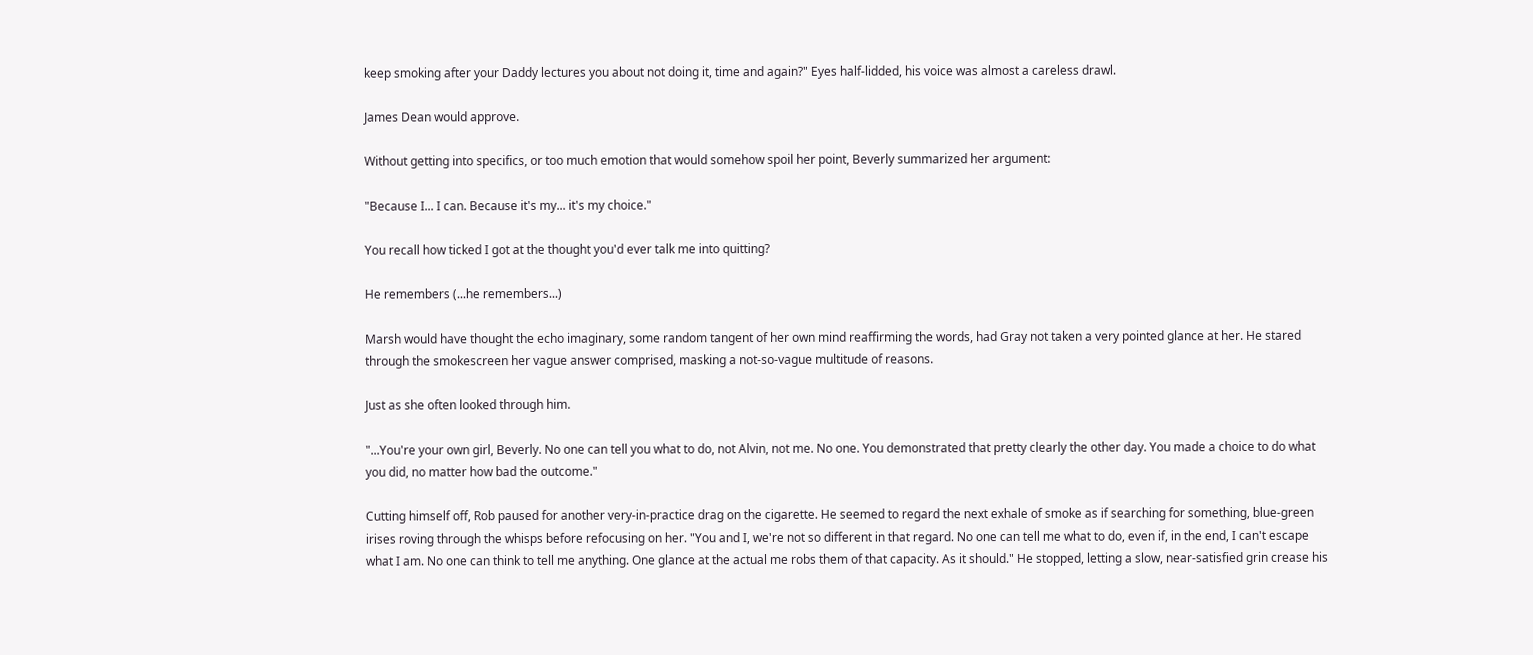keep smoking after your Daddy lectures you about not doing it, time and again?" Eyes half-lidded, his voice was almost a careless drawl.

James Dean would approve.

Without getting into specifics, or too much emotion that would somehow spoil her point, Beverly summarized her argument:

"Because I... I can. Because it's my... it's my choice."

You recall how ticked I got at the thought you'd ever talk me into quitting?

He remembers (...he remembers...)

Marsh would have thought the echo imaginary, some random tangent of her own mind reaffirming the words, had Gray not taken a very pointed glance at her. He stared through the smokescreen her vague answer comprised, masking a not-so-vague multitude of reasons.

Just as she often looked through him.

"...You're your own girl, Beverly. No one can tell you what to do, not Alvin, not me. No one. You demonstrated that pretty clearly the other day. You made a choice to do what you did, no matter how bad the outcome."

Cutting himself off, Rob paused for another very-in-practice drag on the cigarette. He seemed to regard the next exhale of smoke as if searching for something, blue-green irises roving through the whisps before refocusing on her. "You and I, we're not so different in that regard. No one can tell me what to do, even if, in the end, I can't escape what I am. No one can think to tell me anything. One glance at the actual me robs them of that capacity. As it should." He stopped, letting a slow, near-satisfied grin crease his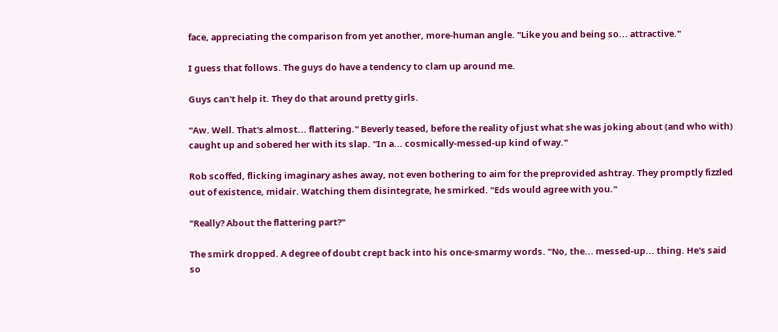face, appreciating the comparison from yet another, more-human angle. "Like you and being so... attractive."

I guess that follows. The guys do have a tendency to clam up around me.

Guys can't help it. They do that around pretty girls.

"Aw. Well. That's almost... flattering." Beverly teased, before the reality of just what she was joking about (and who with) caught up and sobered her with its slap. "In a... cosmically-messed-up kind of way."

Rob scoffed, flicking imaginary ashes away, not even bothering to aim for the preprovided ashtray. They promptly fizzled out of existence, midair. Watching them disintegrate, he smirked. "Eds would agree with you."

"Really? About the flattering part?"

The smirk dropped. A degree of doubt crept back into his once-smarmy words. "No, the... messed-up... thing. He's said so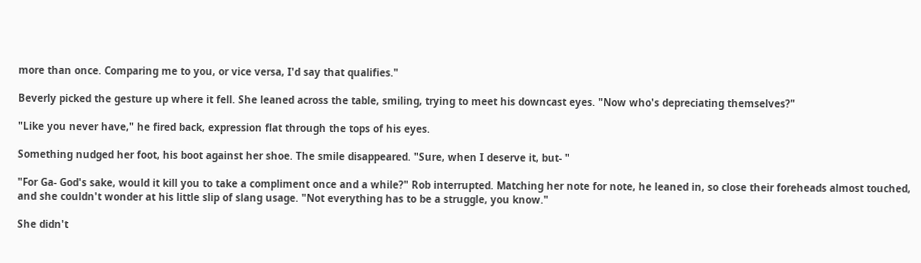more than once. Comparing me to you, or vice versa, I'd say that qualifies."

Beverly picked the gesture up where it fell. She leaned across the table, smiling, trying to meet his downcast eyes. "Now who's depreciating themselves?"

"Like you never have," he fired back, expression flat through the tops of his eyes.

Something nudged her foot, his boot against her shoe. The smile disappeared. "Sure, when I deserve it, but- "

"For Ga- God's sake, would it kill you to take a compliment once and a while?" Rob interrupted. Matching her note for note, he leaned in, so close their foreheads almost touched, and she couldn't wonder at his little slip of slang usage. "Not everything has to be a struggle, you know."

She didn't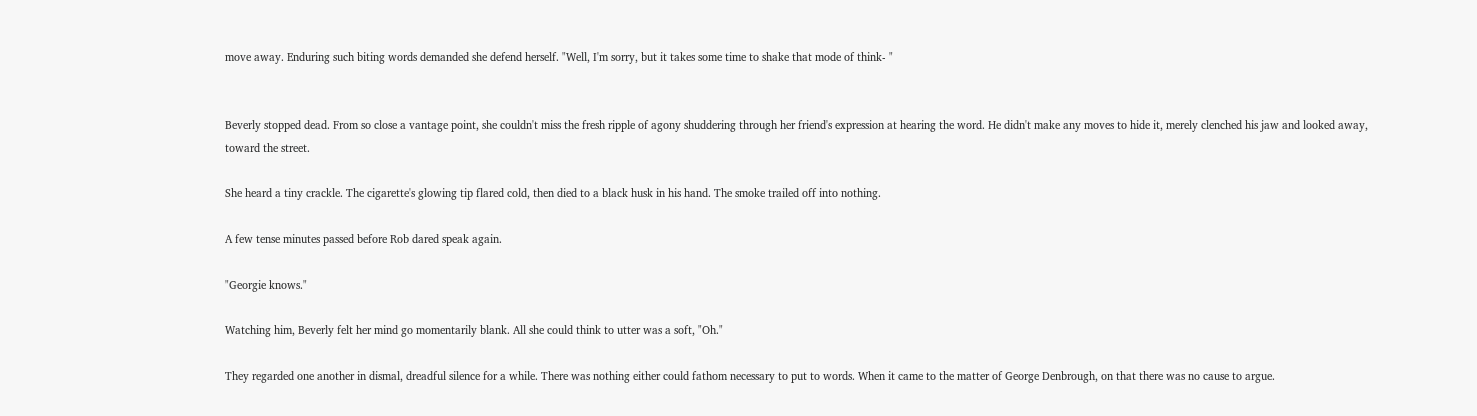move away. Enduring such biting words demanded she defend herself. "Well, I'm sorry, but it takes some time to shake that mode of think- "


Beverly stopped dead. From so close a vantage point, she couldn't miss the fresh ripple of agony shuddering through her friend's expression at hearing the word. He didn't make any moves to hide it, merely clenched his jaw and looked away, toward the street.

She heard a tiny crackle. The cigarette's glowing tip flared cold, then died to a black husk in his hand. The smoke trailed off into nothing.

A few tense minutes passed before Rob dared speak again.

"Georgie knows."

Watching him, Beverly felt her mind go momentarily blank. All she could think to utter was a soft, "Oh."

They regarded one another in dismal, dreadful silence for a while. There was nothing either could fathom necessary to put to words. When it came to the matter of George Denbrough, on that there was no cause to argue.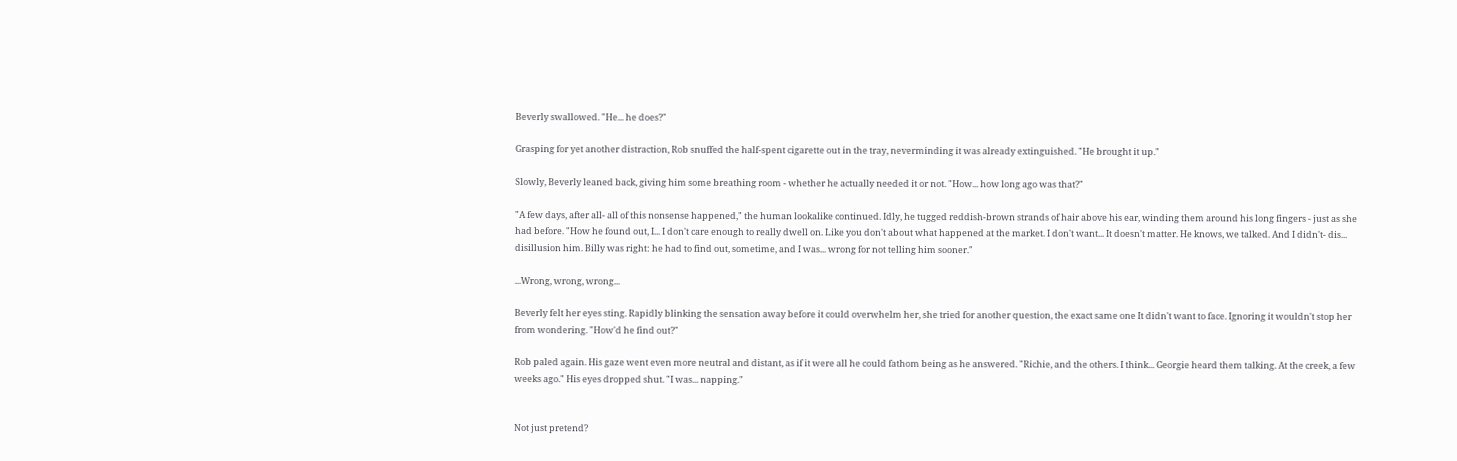Beverly swallowed. "He... he does?"

Grasping for yet another distraction, Rob snuffed the half-spent cigarette out in the tray, neverminding it was already extinguished. "He brought it up."

Slowly, Beverly leaned back, giving him some breathing room - whether he actually needed it or not. "How... how long ago was that?"

"A few days, after all- all of this nonsense happened," the human lookalike continued. Idly, he tugged reddish-brown strands of hair above his ear, winding them around his long fingers - just as she had before. "How he found out, I... I don't care enough to really dwell on. Like you don't about what happened at the market. I don't want... It doesn't matter. He knows, we talked. And I didn't- dis... disillusion him. Billy was right: he had to find out, sometime, and I was... wrong for not telling him sooner."

...Wrong, wrong, wrong...

Beverly felt her eyes sting. Rapidly blinking the sensation away before it could overwhelm her, she tried for another question, the exact same one It didn't want to face. Ignoring it wouldn't stop her from wondering. "How'd he find out?"

Rob paled again. His gaze went even more neutral and distant, as if it were all he could fathom being as he answered. "Richie, and the others. I think... Georgie heard them talking. At the creek, a few weeks ago." His eyes dropped shut. "I was... napping."


Not just pretend?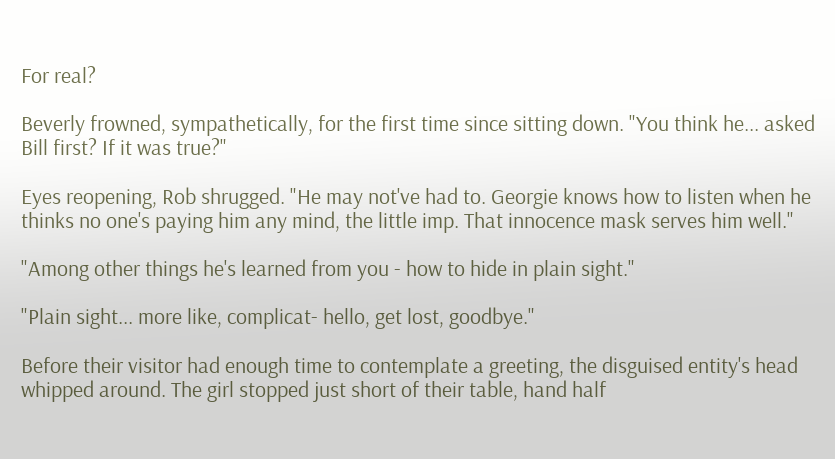For real?

Beverly frowned, sympathetically, for the first time since sitting down. "You think he... asked Bill first? If it was true?"

Eyes reopening, Rob shrugged. "He may not've had to. Georgie knows how to listen when he thinks no one's paying him any mind, the little imp. That innocence mask serves him well."

"Among other things he's learned from you - how to hide in plain sight."

"Plain sight... more like, complicat- hello, get lost, goodbye."

Before their visitor had enough time to contemplate a greeting, the disguised entity's head whipped around. The girl stopped just short of their table, hand half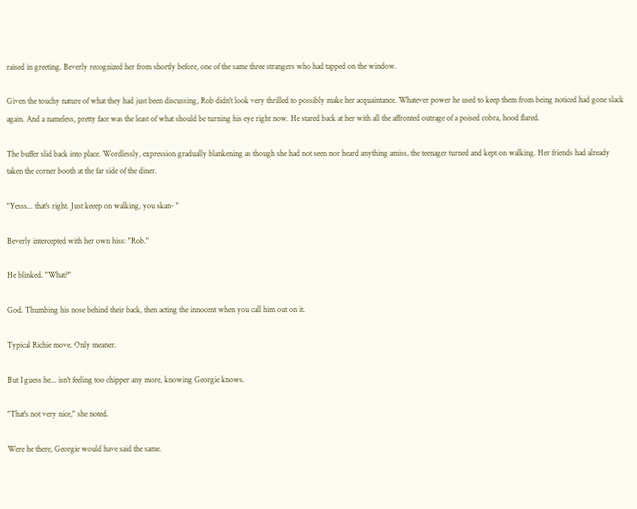raised in greeting. Beverly recognized her from shortly before, one of the same three strangers who had tapped on the window.

Given the touchy nature of what they had just been discussing, Rob didn't look very thrilled to possibly make her acquaintance. Whatever power he used to keep them from being noticed had gone slack again. And a nameless, pretty face was the least of what should be turning his eye right now. He stared back at her with all the affronted outrage of a poised cobra, hood flared.

The buffer slid back into place. Wordlessly, expression gradually blankening as though she had not seen nor heard anything amiss, the teenager turned and kept on walking. Her friends had already taken the corner booth at the far side of the diner.

"Yesss... that's right. Just keeep on walking, you skan- "

Beverly intercepted with her own hiss: "Rob."

He blinked. "What?"

God. Thumbing his nose behind their back, then acting the innocent when you call him out on it.

Typical Richie move. Only meaner.

But I guess he... isn't feeling too chipper any more, knowing Georgie knows.

"That's not very nice," she noted.

Were he there, Georgie would have said the same.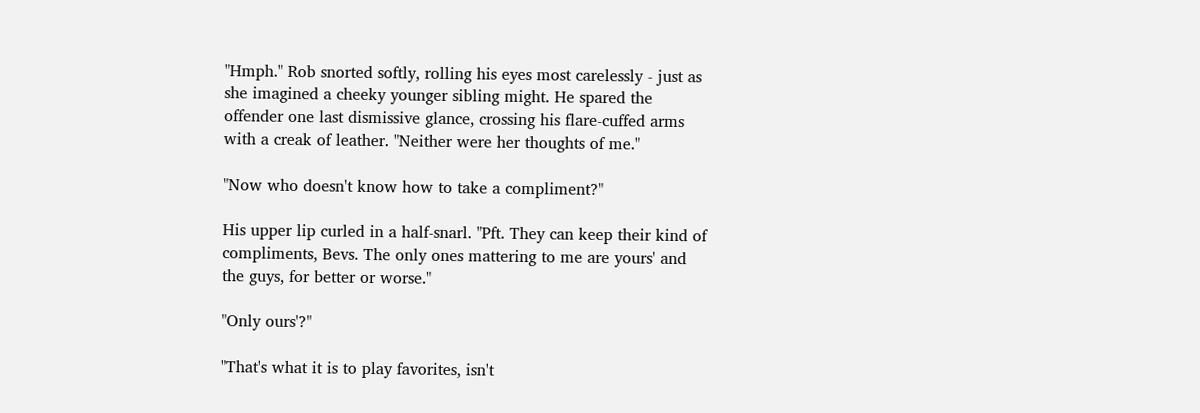"Hmph." Rob snorted softly, rolling his eyes most carelessly - just as she imagined a cheeky younger sibling might. He spared the offender one last dismissive glance, crossing his flare-cuffed arms with a creak of leather. "Neither were her thoughts of me."

"Now who doesn't know how to take a compliment?"

His upper lip curled in a half-snarl. "Pft. They can keep their kind of compliments, Bevs. The only ones mattering to me are yours' and the guys, for better or worse."

"Only ours'?"

"That's what it is to play favorites, isn't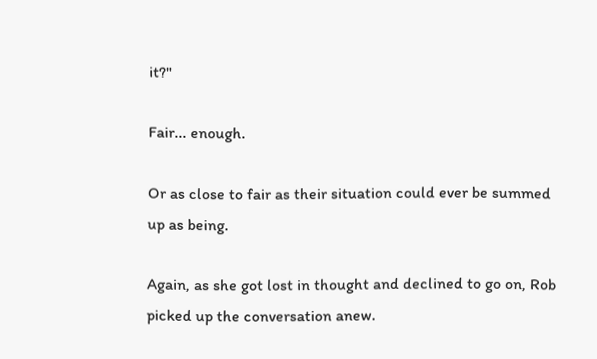it?"

Fair... enough.

Or as close to fair as their situation could ever be summed up as being.

Again, as she got lost in thought and declined to go on, Rob picked up the conversation anew.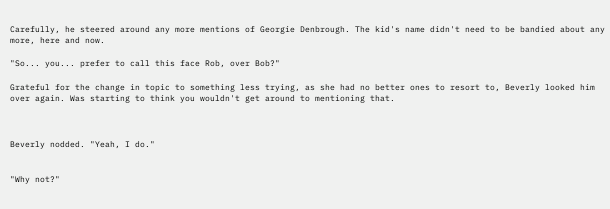Carefully, he steered around any more mentions of Georgie Denbrough. The kid's name didn't need to be bandied about any more, here and now.

"So... you... prefer to call this face Rob, over Bob?"

Grateful for the change in topic to something less trying, as she had no better ones to resort to, Beverly looked him over again. Was starting to think you wouldn't get around to mentioning that.



Beverly nodded. "Yeah, I do."


"Why not?"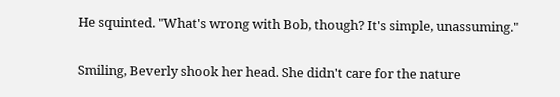He squinted. "What's wrong with Bob, though? It's simple, unassuming."

Smiling, Beverly shook her head. She didn't care for the nature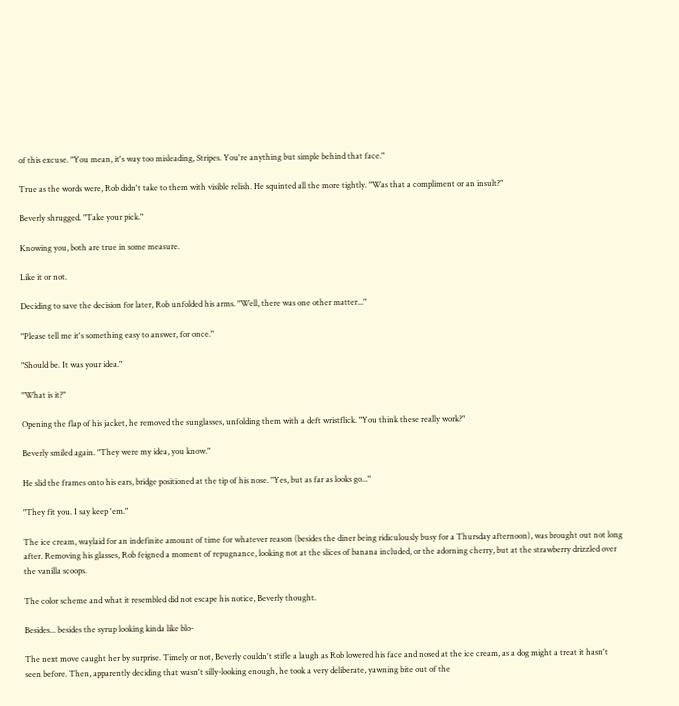of this excuse. "You mean, it's way too misleading, Stripes. You're anything but simple behind that face."

True as the words were, Rob didn't take to them with visible relish. He squinted all the more tightly. "Was that a compliment or an insult?"

Beverly shrugged. "Take your pick."

Knowing you, both are true in some measure.

Like it or not.

Deciding to save the decision for later, Rob unfolded his arms. "Well, there was one other matter..."

"Please tell me it's something easy to answer, for once."

"Should be. It was your idea."

"What is it?"

Opening the flap of his jacket, he removed the sunglasses, unfolding them with a deft wristflick. "You think these really work?"

Beverly smiled again. "They were my idea, you know."

He slid the frames onto his ears, bridge positioned at the tip of his nose. "Yes, but as far as looks go..."

"They fit you. I say keep 'em."

The ice cream, waylaid for an indefinite amount of time for whatever reason (besides the diner being ridiculously busy for a Thursday afternoon), was brought out not long after. Removing his glasses, Rob feigned a moment of repugnance, looking not at the slices of banana included, or the adorning cherry, but at the strawberry drizzled over the vanilla scoops.

The color scheme and what it resembled did not escape his notice, Beverly thought.

Besides... besides the syrup looking kinda like blo-

The next move caught her by surprise. Timely or not, Beverly couldn't stifle a laugh as Rob lowered his face and nosed at the ice cream, as a dog might a treat it hasn't seen before. Then, apparently deciding that wasn't silly-looking enough, he took a very deliberate, yawning bite out of the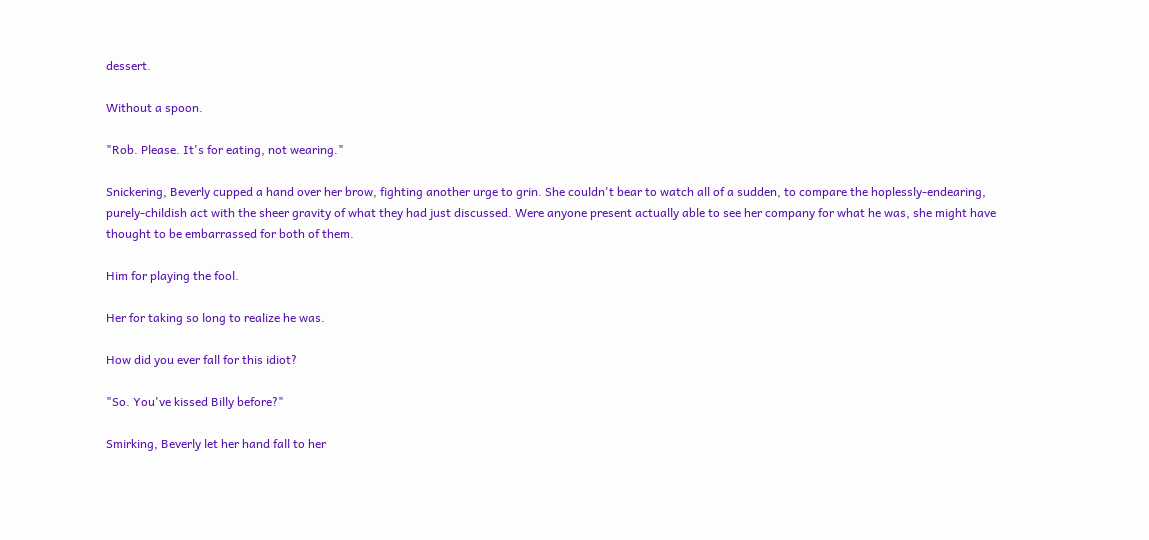dessert.

Without a spoon.

"Rob. Please. It's for eating, not wearing."

Snickering, Beverly cupped a hand over her brow, fighting another urge to grin. She couldn't bear to watch all of a sudden, to compare the hoplessly-endearing, purely-childish act with the sheer gravity of what they had just discussed. Were anyone present actually able to see her company for what he was, she might have thought to be embarrassed for both of them.

Him for playing the fool.

Her for taking so long to realize he was.

How did you ever fall for this idiot?

"So. You've kissed Billy before?"

Smirking, Beverly let her hand fall to her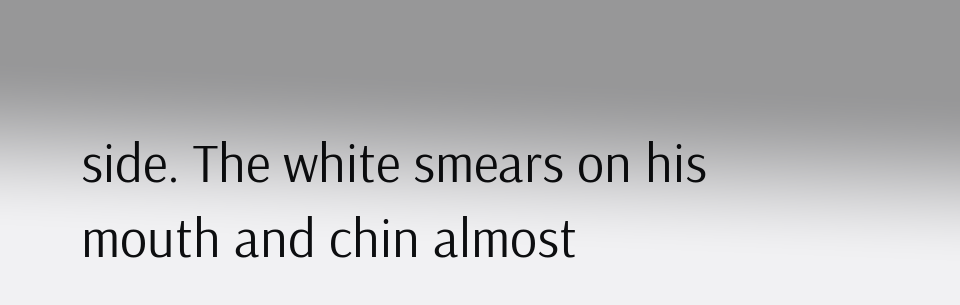side. The white smears on his mouth and chin almost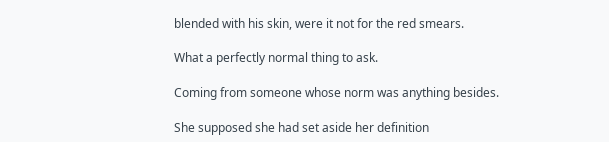blended with his skin, were it not for the red smears.

What a perfectly normal thing to ask.

Coming from someone whose norm was anything besides.

She supposed she had set aside her definition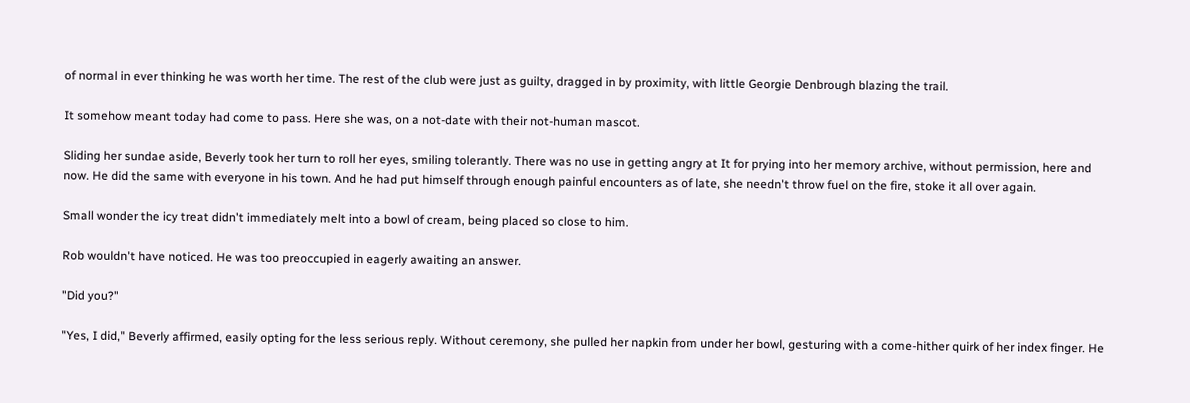of normal in ever thinking he was worth her time. The rest of the club were just as guilty, dragged in by proximity, with little Georgie Denbrough blazing the trail.

It somehow meant today had come to pass. Here she was, on a not-date with their not-human mascot.

Sliding her sundae aside, Beverly took her turn to roll her eyes, smiling tolerantly. There was no use in getting angry at It for prying into her memory archive, without permission, here and now. He did the same with everyone in his town. And he had put himself through enough painful encounters as of late, she needn't throw fuel on the fire, stoke it all over again.

Small wonder the icy treat didn't immediately melt into a bowl of cream, being placed so close to him.

Rob wouldn't have noticed. He was too preoccupied in eagerly awaiting an answer.

"Did you?"

"Yes, I did," Beverly affirmed, easily opting for the less serious reply. Without ceremony, she pulled her napkin from under her bowl, gesturing with a come-hither quirk of her index finger. He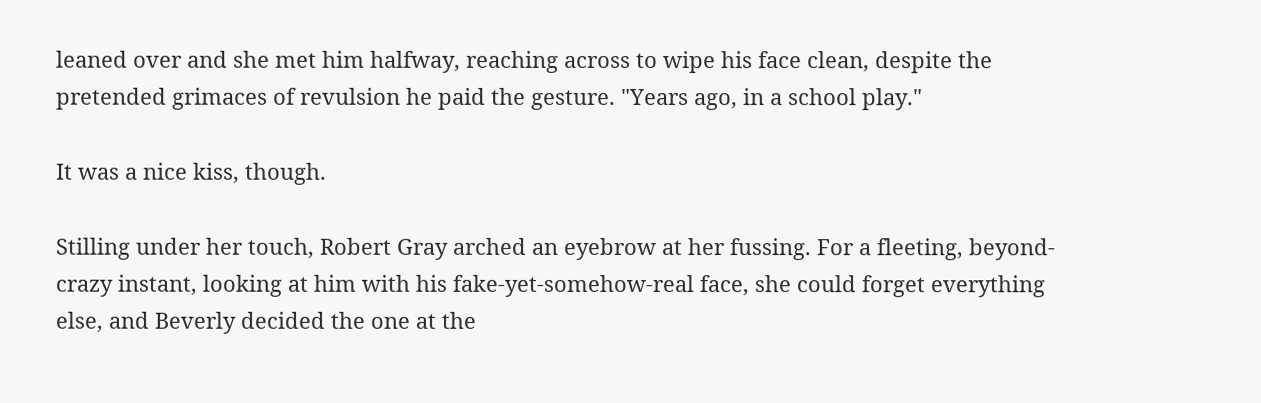leaned over and she met him halfway, reaching across to wipe his face clean, despite the pretended grimaces of revulsion he paid the gesture. "Years ago, in a school play."

It was a nice kiss, though.

Stilling under her touch, Robert Gray arched an eyebrow at her fussing. For a fleeting, beyond-crazy instant, looking at him with his fake-yet-somehow-real face, she could forget everything else, and Beverly decided the one at the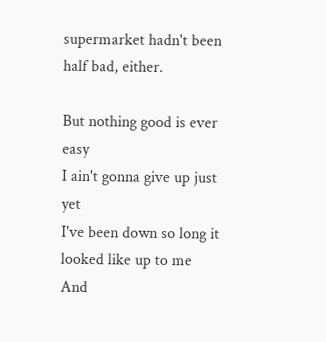supermarket hadn't been half bad, either.

But nothing good is ever easy
I ain't gonna give up just yet
I've been down so long it looked like up to me
And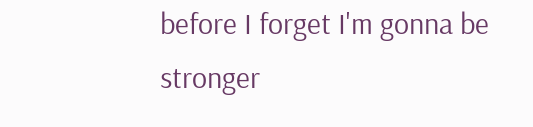before I forget I'm gonna be stronger